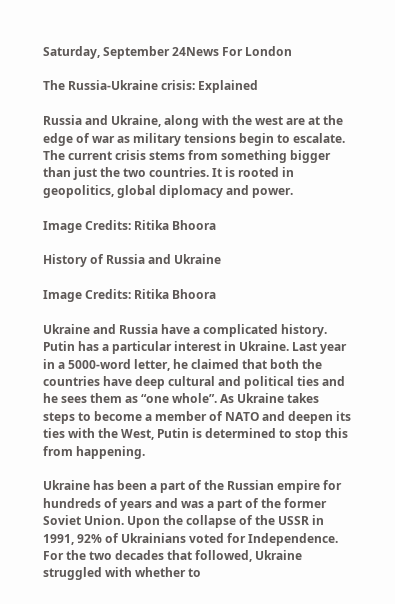Saturday, September 24News For London

The Russia-Ukraine crisis: Explained

Russia and Ukraine, along with the west are at the edge of war as military tensions begin to escalate. The current crisis stems from something bigger than just the two countries. It is rooted in geopolitics, global diplomacy and power.

Image Credits: Ritika Bhoora

History of Russia and Ukraine

Image Credits: Ritika Bhoora

Ukraine and Russia have a complicated history. Putin has a particular interest in Ukraine. Last year in a 5000-word letter, he claimed that both the countries have deep cultural and political ties and he sees them as “one whole”. As Ukraine takes steps to become a member of NATO and deepen its ties with the West, Putin is determined to stop this from happening.

Ukraine has been a part of the Russian empire for hundreds of years and was a part of the former Soviet Union. Upon the collapse of the USSR in 1991, 92% of Ukrainians voted for Independence. For the two decades that followed, Ukraine struggled with whether to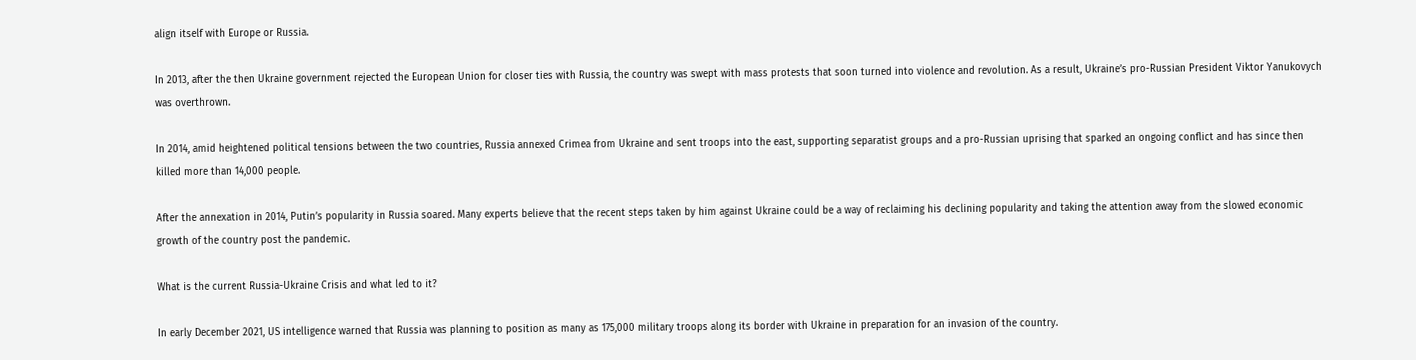align itself with Europe or Russia.

In 2013, after the then Ukraine government rejected the European Union for closer ties with Russia, the country was swept with mass protests that soon turned into violence and revolution. As a result, Ukraine’s pro-Russian President Viktor Yanukovych was overthrown.

In 2014, amid heightened political tensions between the two countries, Russia annexed Crimea from Ukraine and sent troops into the east, supporting separatist groups and a pro-Russian uprising that sparked an ongoing conflict and has since then killed more than 14,000 people.

After the annexation in 2014, Putin’s popularity in Russia soared. Many experts believe that the recent steps taken by him against Ukraine could be a way of reclaiming his declining popularity and taking the attention away from the slowed economic growth of the country post the pandemic.

What is the current Russia-Ukraine Crisis and what led to it?

In early December 2021, US intelligence warned that Russia was planning to position as many as 175,000 military troops along its border with Ukraine in preparation for an invasion of the country.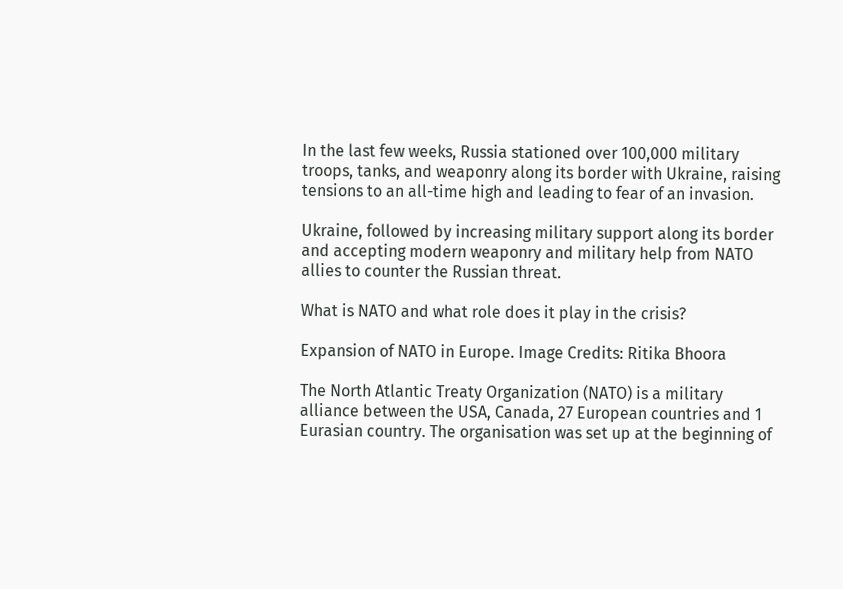In the last few weeks, Russia stationed over 100,000 military troops, tanks, and weaponry along its border with Ukraine, raising tensions to an all-time high and leading to fear of an invasion.

Ukraine, followed by increasing military support along its border and accepting modern weaponry and military help from NATO allies to counter the Russian threat.

What is NATO and what role does it play in the crisis?

Expansion of NATO in Europe. Image Credits: Ritika Bhoora

The North Atlantic Treaty Organization (NATO) is a military alliance between the USA, Canada, 27 European countries and 1 Eurasian country. The organisation was set up at the beginning of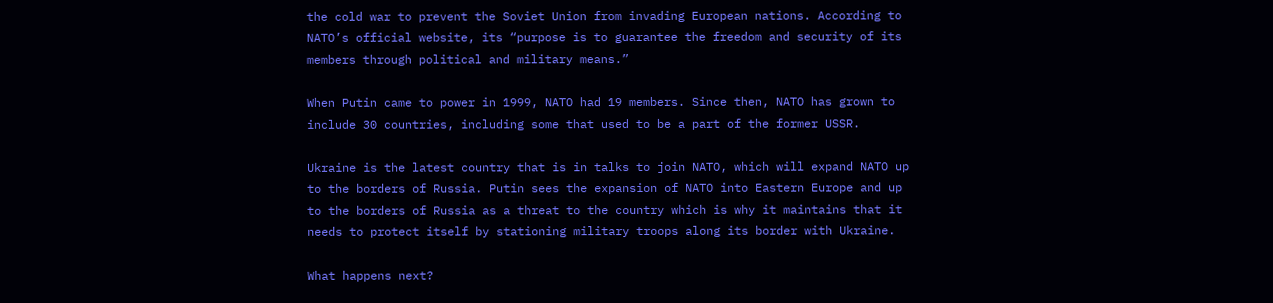the cold war to prevent the Soviet Union from invading European nations. According to NATO’s official website, its “purpose is to guarantee the freedom and security of its members through political and military means.”

When Putin came to power in 1999, NATO had 19 members. Since then, NATO has grown to include 30 countries, including some that used to be a part of the former USSR.

Ukraine is the latest country that is in talks to join NATO, which will expand NATO up to the borders of Russia. Putin sees the expansion of NATO into Eastern Europe and up to the borders of Russia as a threat to the country which is why it maintains that it needs to protect itself by stationing military troops along its border with Ukraine.

What happens next?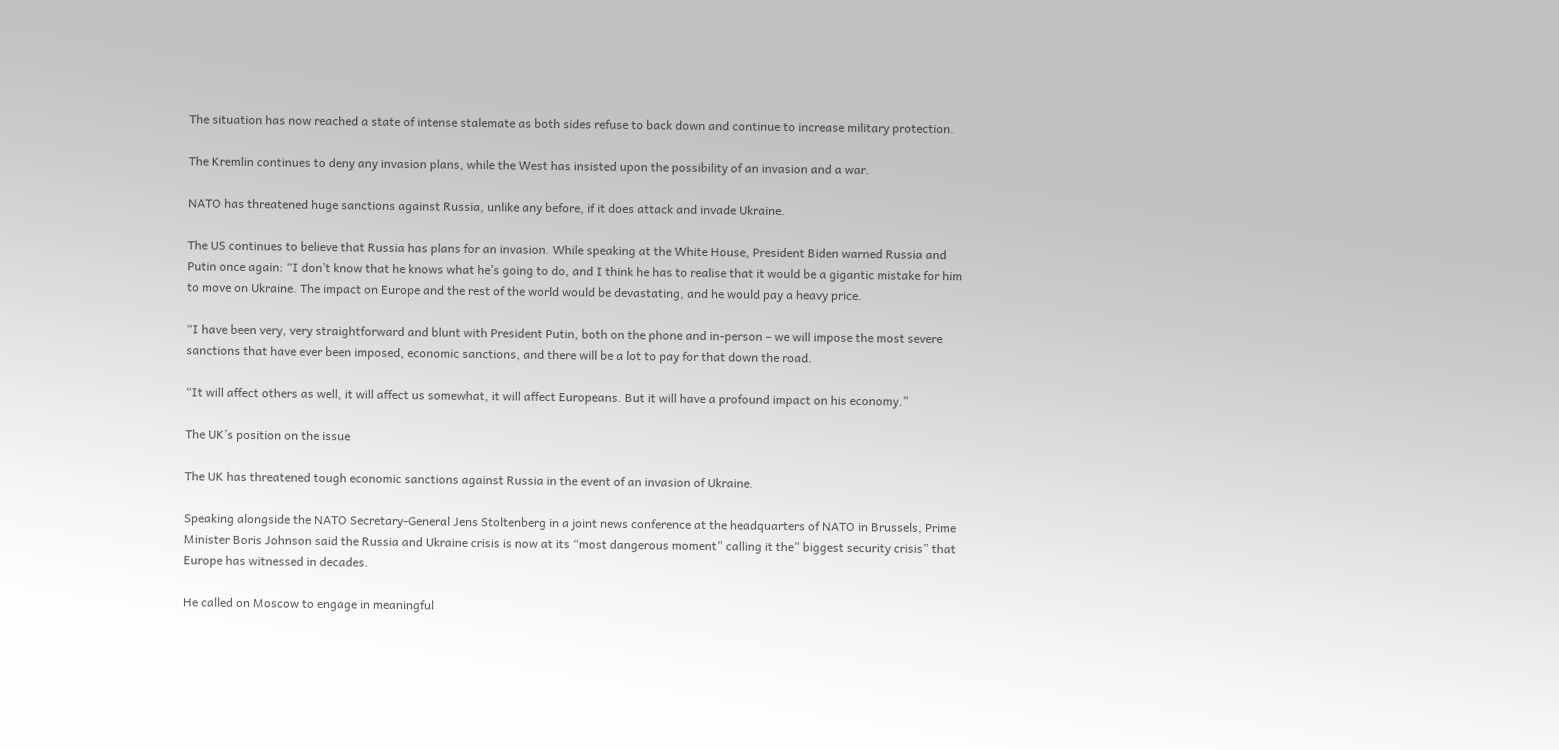The situation has now reached a state of intense stalemate as both sides refuse to back down and continue to increase military protection.

The Kremlin continues to deny any invasion plans, while the West has insisted upon the possibility of an invasion and a war.

NATO has threatened huge sanctions against Russia, unlike any before, if it does attack and invade Ukraine.

The US continues to believe that Russia has plans for an invasion. While speaking at the White House, President Biden warned Russia and Putin once again: “I don’t know that he knows what he’s going to do, and I think he has to realise that it would be a gigantic mistake for him to move on Ukraine. The impact on Europe and the rest of the world would be devastating, and he would pay a heavy price.

“I have been very, very straightforward and blunt with President Putin, both on the phone and in-person – we will impose the most severe sanctions that have ever been imposed, economic sanctions, and there will be a lot to pay for that down the road.

“It will affect others as well, it will affect us somewhat, it will affect Europeans. But it will have a profound impact on his economy.”

The UK’s position on the issue

The UK has threatened tough economic sanctions against Russia in the event of an invasion of Ukraine.

Speaking alongside the NATO Secretary-General Jens Stoltenberg in a joint news conference at the headquarters of NATO in Brussels, Prime Minister Boris Johnson said the Russia and Ukraine crisis is now at its “most dangerous moment” calling it the” biggest security crisis” that Europe has witnessed in decades.

He called on Moscow to engage in meaningful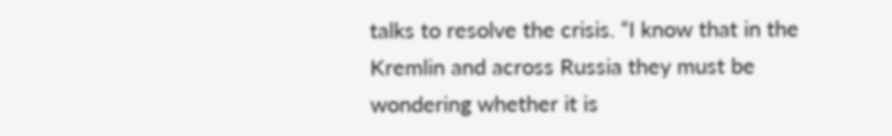talks to resolve the crisis. “I know that in the Kremlin and across Russia they must be wondering whether it is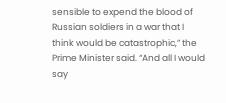sensible to expend the blood of Russian soldiers in a war that I think would be catastrophic,” the Prime Minister said. “And all I would say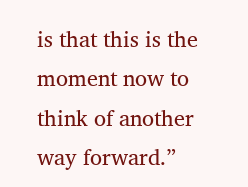is that this is the moment now to think of another way forward.”